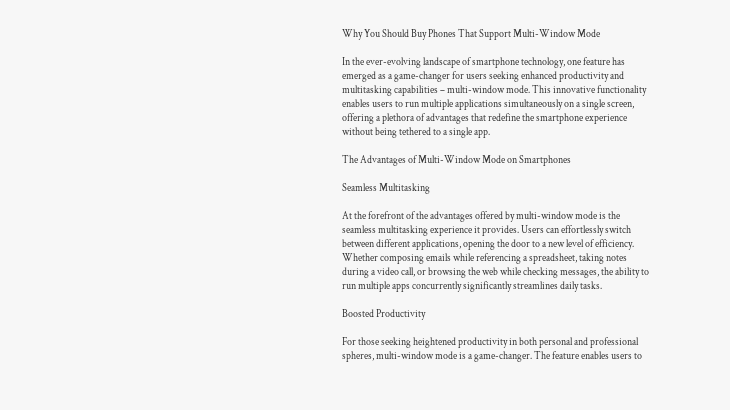Why You Should Buy Phones That Support Multi-Window Mode

In the ever-evolving landscape of smartphone technology, one feature has emerged as a game-changer for users seeking enhanced productivity and multitasking capabilities – multi-window mode. This innovative functionality enables users to run multiple applications simultaneously on a single screen, offering a plethora of advantages that redefine the smartphone experience without being tethered to a single app.

The Advantages of Multi-Window Mode on Smartphones

Seamless Multitasking

At the forefront of the advantages offered by multi-window mode is the seamless multitasking experience it provides. Users can effortlessly switch between different applications, opening the door to a new level of efficiency. Whether composing emails while referencing a spreadsheet, taking notes during a video call, or browsing the web while checking messages, the ability to run multiple apps concurrently significantly streamlines daily tasks.

Boosted Productivity

For those seeking heightened productivity in both personal and professional spheres, multi-window mode is a game-changer. The feature enables users to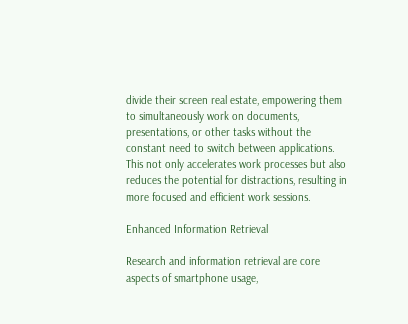divide their screen real estate, empowering them to simultaneously work on documents, presentations, or other tasks without the constant need to switch between applications. This not only accelerates work processes but also reduces the potential for distractions, resulting in more focused and efficient work sessions.

Enhanced Information Retrieval

Research and information retrieval are core aspects of smartphone usage,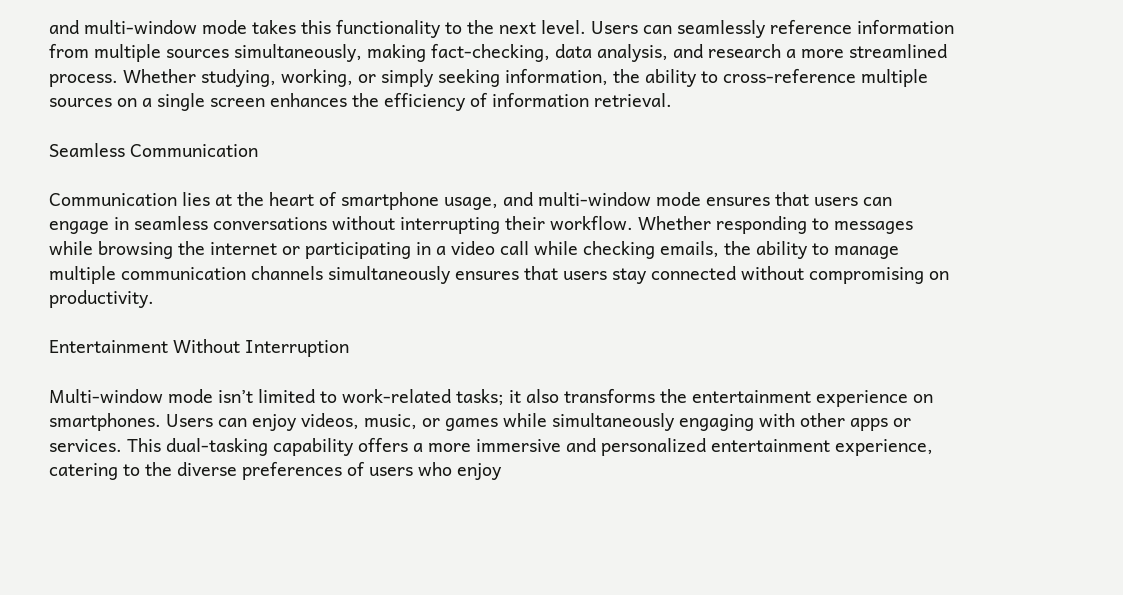and multi-window mode takes this functionality to the next level. Users can seamlessly reference information from multiple sources simultaneously, making fact-checking, data analysis, and research a more streamlined process. Whether studying, working, or simply seeking information, the ability to cross-reference multiple sources on a single screen enhances the efficiency of information retrieval.

Seamless Communication

Communication lies at the heart of smartphone usage, and multi-window mode ensures that users can engage in seamless conversations without interrupting their workflow. Whether responding to messages while browsing the internet or participating in a video call while checking emails, the ability to manage multiple communication channels simultaneously ensures that users stay connected without compromising on productivity.

Entertainment Without Interruption

Multi-window mode isn’t limited to work-related tasks; it also transforms the entertainment experience on smartphones. Users can enjoy videos, music, or games while simultaneously engaging with other apps or services. This dual-tasking capability offers a more immersive and personalized entertainment experience, catering to the diverse preferences of users who enjoy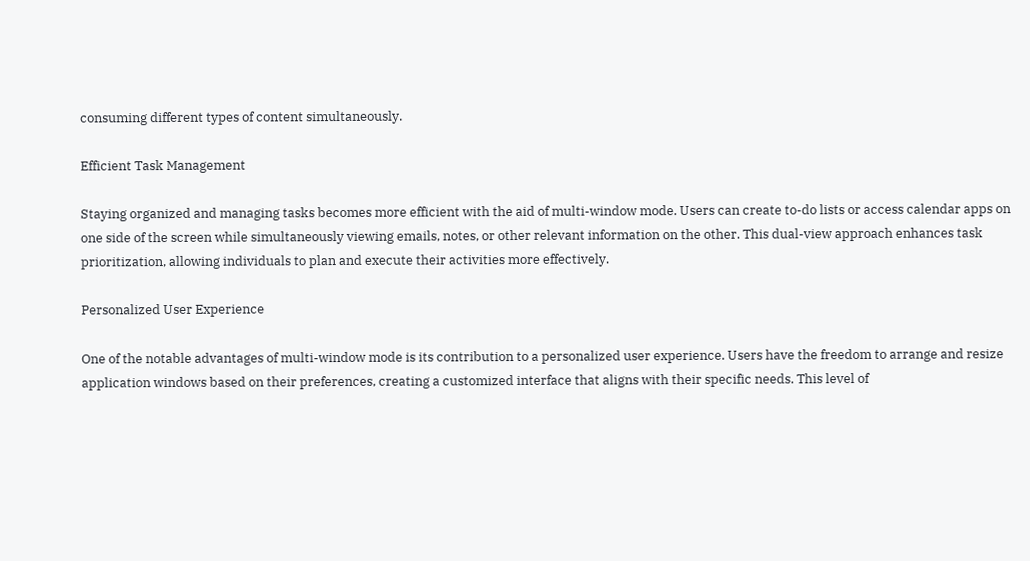consuming different types of content simultaneously.

Efficient Task Management

Staying organized and managing tasks becomes more efficient with the aid of multi-window mode. Users can create to-do lists or access calendar apps on one side of the screen while simultaneously viewing emails, notes, or other relevant information on the other. This dual-view approach enhances task prioritization, allowing individuals to plan and execute their activities more effectively.

Personalized User Experience

One of the notable advantages of multi-window mode is its contribution to a personalized user experience. Users have the freedom to arrange and resize application windows based on their preferences, creating a customized interface that aligns with their specific needs. This level of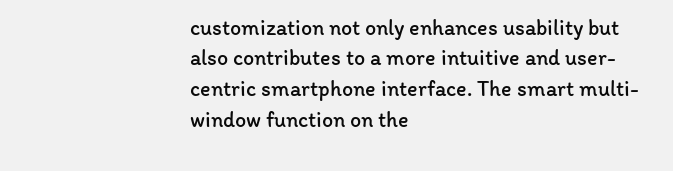customization not only enhances usability but also contributes to a more intuitive and user-centric smartphone interface. The smart multi-window function on the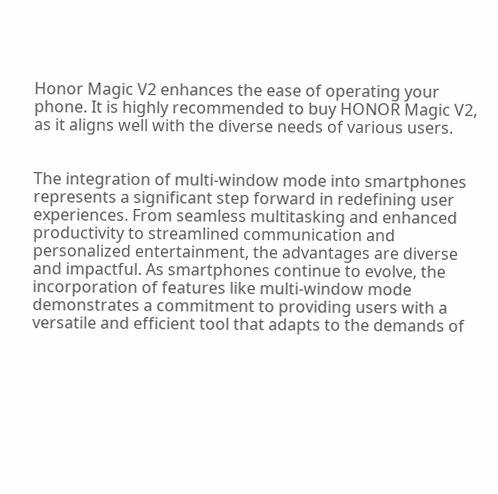Honor Magic V2 enhances the ease of operating your phone. It is highly recommended to buy HONOR Magic V2, as it aligns well with the diverse needs of various users.


The integration of multi-window mode into smartphones represents a significant step forward in redefining user experiences. From seamless multitasking and enhanced productivity to streamlined communication and personalized entertainment, the advantages are diverse and impactful. As smartphones continue to evolve, the incorporation of features like multi-window mode demonstrates a commitment to providing users with a versatile and efficient tool that adapts to the demands of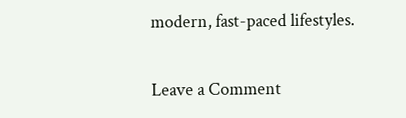modern, fast-paced lifestyles.

Leave a Comment